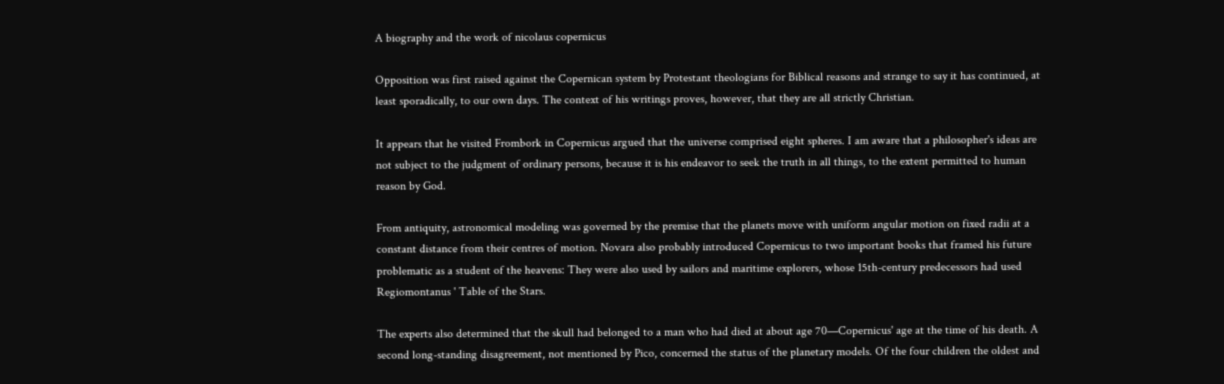A biography and the work of nicolaus copernicus

Opposition was first raised against the Copernican system by Protestant theologians for Biblical reasons and strange to say it has continued, at least sporadically, to our own days. The context of his writings proves, however, that they are all strictly Christian.

It appears that he visited Frombork in Copernicus argued that the universe comprised eight spheres. I am aware that a philosopher's ideas are not subject to the judgment of ordinary persons, because it is his endeavor to seek the truth in all things, to the extent permitted to human reason by God.

From antiquity, astronomical modeling was governed by the premise that the planets move with uniform angular motion on fixed radii at a constant distance from their centres of motion. Novara also probably introduced Copernicus to two important books that framed his future problematic as a student of the heavens: They were also used by sailors and maritime explorers, whose 15th-century predecessors had used Regiomontanus ' Table of the Stars.

The experts also determined that the skull had belonged to a man who had died at about age 70—Copernicus' age at the time of his death. A second long-standing disagreement, not mentioned by Pico, concerned the status of the planetary models. Of the four children the oldest and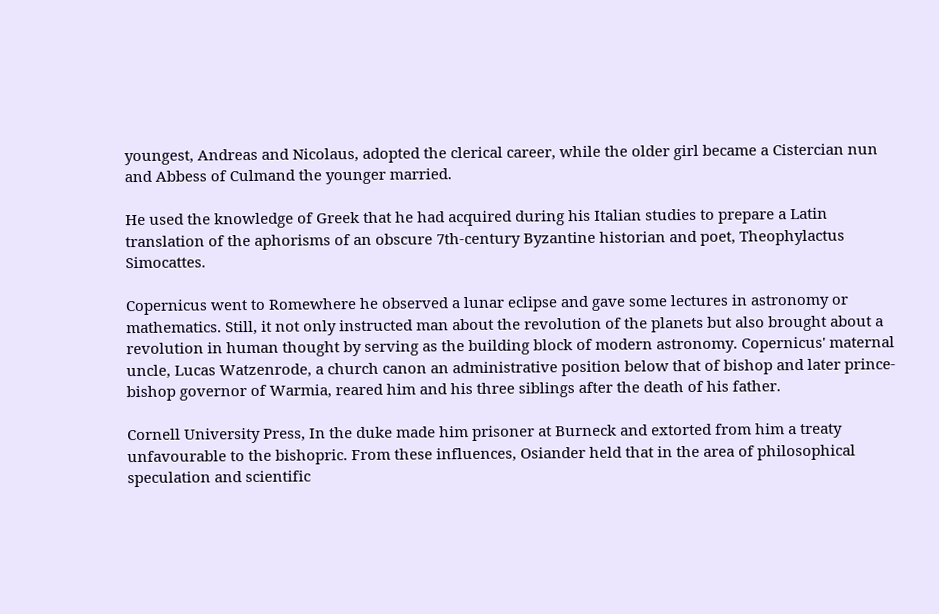youngest, Andreas and Nicolaus, adopted the clerical career, while the older girl became a Cistercian nun and Abbess of Culmand the younger married.

He used the knowledge of Greek that he had acquired during his Italian studies to prepare a Latin translation of the aphorisms of an obscure 7th-century Byzantine historian and poet, Theophylactus Simocattes.

Copernicus went to Romewhere he observed a lunar eclipse and gave some lectures in astronomy or mathematics. Still, it not only instructed man about the revolution of the planets but also brought about a revolution in human thought by serving as the building block of modern astronomy. Copernicus' maternal uncle, Lucas Watzenrode, a church canon an administrative position below that of bishop and later prince-bishop governor of Warmia, reared him and his three siblings after the death of his father.

Cornell University Press, In the duke made him prisoner at Burneck and extorted from him a treaty unfavourable to the bishopric. From these influences, Osiander held that in the area of philosophical speculation and scientific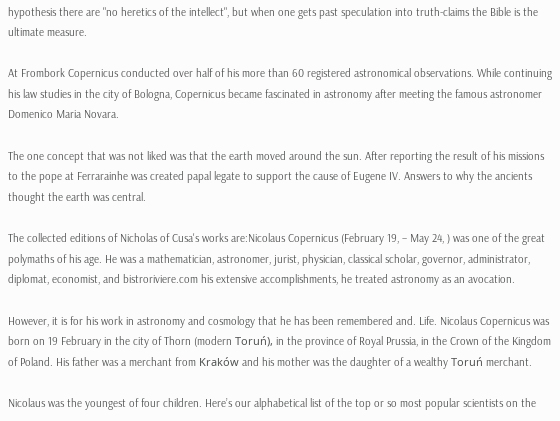hypothesis there are "no heretics of the intellect", but when one gets past speculation into truth-claims the Bible is the ultimate measure.

At Frombork Copernicus conducted over half of his more than 60 registered astronomical observations. While continuing his law studies in the city of Bologna, Copernicus became fascinated in astronomy after meeting the famous astronomer Domenico Maria Novara.

The one concept that was not liked was that the earth moved around the sun. After reporting the result of his missions to the pope at Ferrarainhe was created papal legate to support the cause of Eugene IV. Answers to why the ancients thought the earth was central.

The collected editions of Nicholas of Cusa's works are:Nicolaus Copernicus (February 19, – May 24, ) was one of the great polymaths of his age. He was a mathematician, astronomer, jurist, physician, classical scholar, governor, administrator, diplomat, economist, and bistroriviere.com his extensive accomplishments, he treated astronomy as an avocation.

However, it is for his work in astronomy and cosmology that he has been remembered and. Life. Nicolaus Copernicus was born on 19 February in the city of Thorn (modern Toruń), in the province of Royal Prussia, in the Crown of the Kingdom of Poland. His father was a merchant from Kraków and his mother was the daughter of a wealthy Toruń merchant.

Nicolaus was the youngest of four children. Here’s our alphabetical list of the top or so most popular scientists on the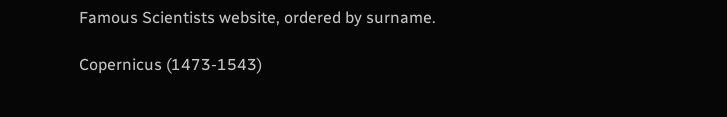Famous Scientists website, ordered by surname.

Copernicus (1473-1543)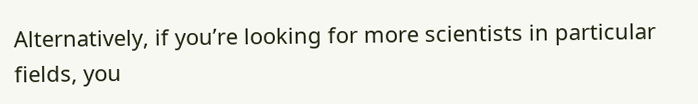Alternatively, if you’re looking for more scientists in particular fields, you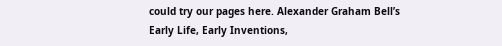could try our pages here. Alexander Graham Bell’s Early Life, Early Inventions,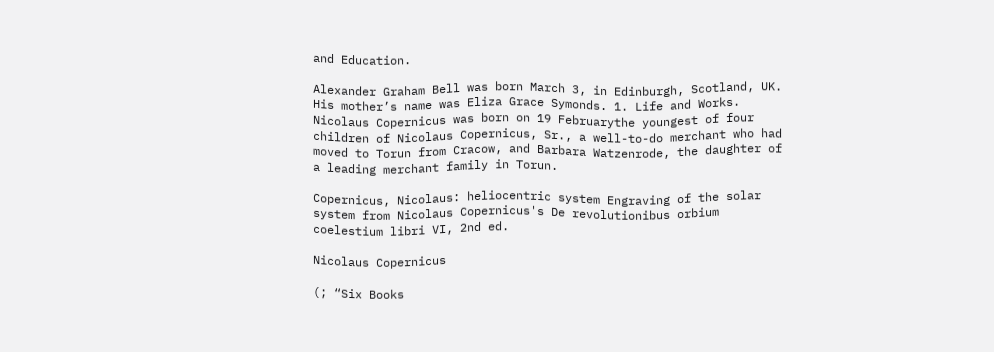and Education.

Alexander Graham Bell was born March 3, in Edinburgh, Scotland, UK. His mother’s name was Eliza Grace Symonds. 1. Life and Works. Nicolaus Copernicus was born on 19 Februarythe youngest of four children of Nicolaus Copernicus, Sr., a well-to-do merchant who had moved to Torun from Cracow, and Barbara Watzenrode, the daughter of a leading merchant family in Torun.

Copernicus, Nicolaus: heliocentric system Engraving of the solar system from Nicolaus Copernicus's De revolutionibus orbium coelestium libri VI, 2nd ed.

Nicolaus Copernicus

(; “Six Books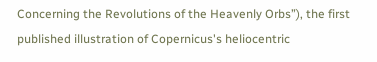Concerning the Revolutions of the Heavenly Orbs”), the first published illustration of Copernicus's heliocentric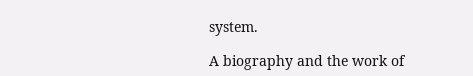system.

A biography and the work of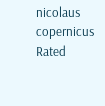nicolaus copernicus
Rated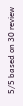5/5 based on 30 review